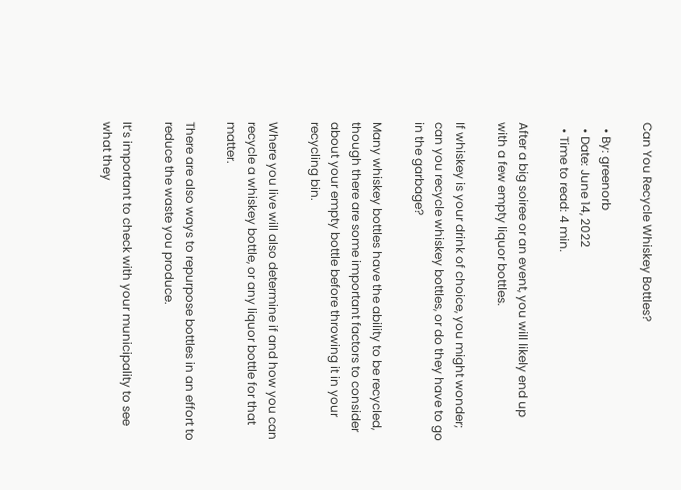Can You Recycle Whiskey Bottles?

  • By: greenorb
  • Date: June 14, 2022
  • Time to read: 4 min.

After a big soiree or an event, you will likely end up with a few empty liquor bottles.

If whiskey is your drink of choice, you might wonder; can you recycle whiskey bottles, or do they have to go in the garbage?

Many whiskey bottles have the ability to be recycled, though there are some important factors to consider about your empty bottle before throwing it in your recycling bin.

Where you live will also determine if and how you can recycle a whiskey bottle, or any liquor bottle for that matter.

There are also ways to repurpose bottles in an effort to reduce the waste you produce.

It’s important to check with your municipality to see what they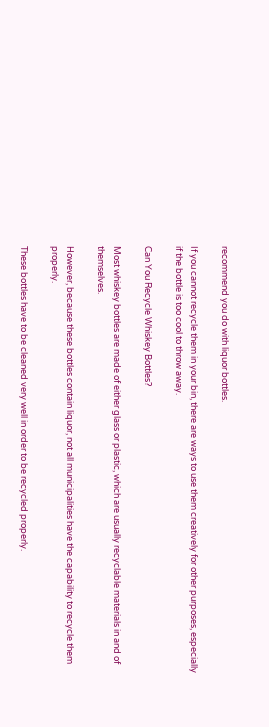recommend you do with liquor bottles.

If you cannot recycle them in your bin, there are ways to use them creatively for other purposes, especially if the bottle is too cool to throw away.

Can You Recycle Whiskey Bottles?

Most whiskey bottles are made of either glass or plastic, which are usually recyclable materials in and of themselves.

However, because these bottles contain liquor, not all municipalities have the capability to recycle them properly.

These bottles have to be cleaned very well in order to be recycled properly.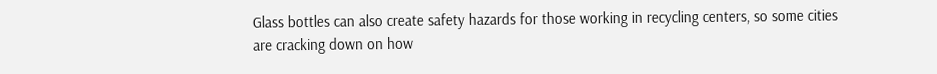Glass bottles can also create safety hazards for those working in recycling centers, so some cities are cracking down on how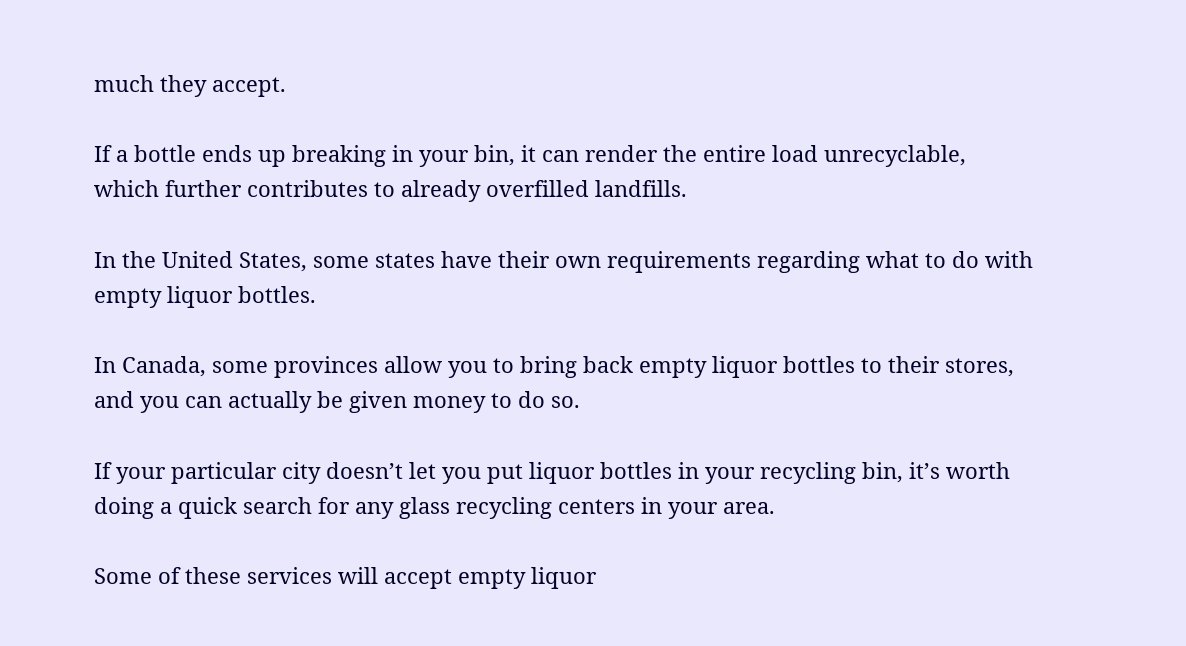much they accept.

If a bottle ends up breaking in your bin, it can render the entire load unrecyclable, which further contributes to already overfilled landfills.

In the United States, some states have their own requirements regarding what to do with empty liquor bottles.

In Canada, some provinces allow you to bring back empty liquor bottles to their stores, and you can actually be given money to do so.

If your particular city doesn’t let you put liquor bottles in your recycling bin, it’s worth doing a quick search for any glass recycling centers in your area.

Some of these services will accept empty liquor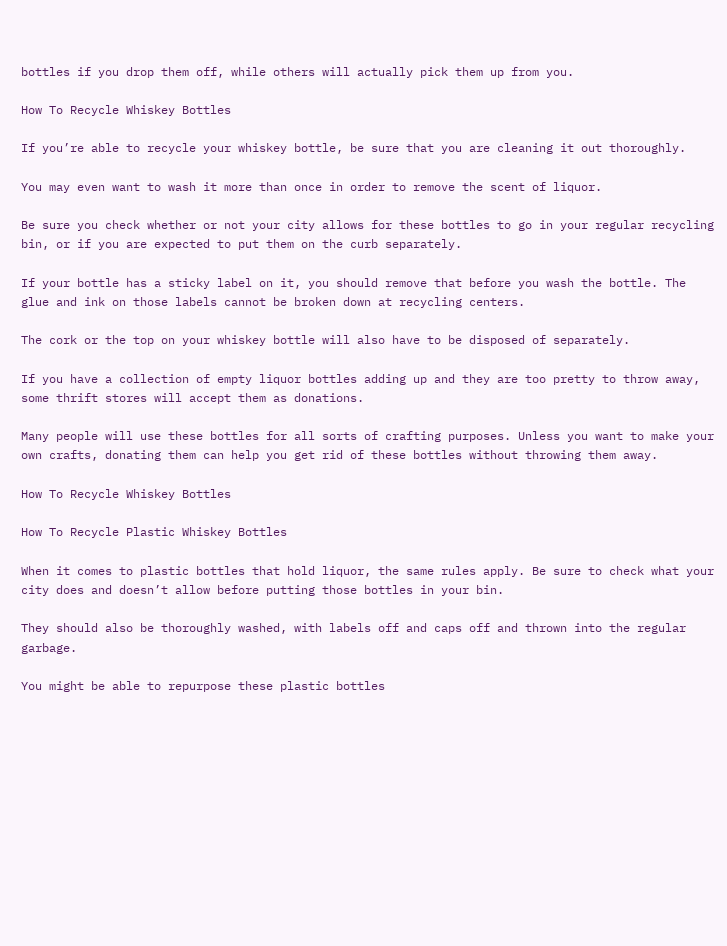bottles if you drop them off, while others will actually pick them up from you.

How To Recycle Whiskey Bottles

If you’re able to recycle your whiskey bottle, be sure that you are cleaning it out thoroughly.

You may even want to wash it more than once in order to remove the scent of liquor.

Be sure you check whether or not your city allows for these bottles to go in your regular recycling bin, or if you are expected to put them on the curb separately.

If your bottle has a sticky label on it, you should remove that before you wash the bottle. The glue and ink on those labels cannot be broken down at recycling centers.

The cork or the top on your whiskey bottle will also have to be disposed of separately.

If you have a collection of empty liquor bottles adding up and they are too pretty to throw away, some thrift stores will accept them as donations.

Many people will use these bottles for all sorts of crafting purposes. Unless you want to make your own crafts, donating them can help you get rid of these bottles without throwing them away.

How To Recycle Whiskey Bottles

How To Recycle Plastic Whiskey Bottles

When it comes to plastic bottles that hold liquor, the same rules apply. Be sure to check what your city does and doesn’t allow before putting those bottles in your bin.

They should also be thoroughly washed, with labels off and caps off and thrown into the regular garbage.

You might be able to repurpose these plastic bottles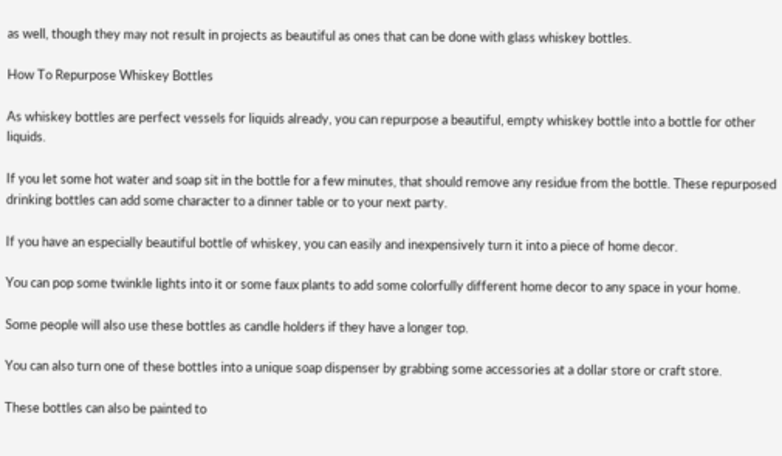as well, though they may not result in projects as beautiful as ones that can be done with glass whiskey bottles.

How To Repurpose Whiskey Bottles

As whiskey bottles are perfect vessels for liquids already, you can repurpose a beautiful, empty whiskey bottle into a bottle for other liquids.

If you let some hot water and soap sit in the bottle for a few minutes, that should remove any residue from the bottle. These repurposed drinking bottles can add some character to a dinner table or to your next party.

If you have an especially beautiful bottle of whiskey, you can easily and inexpensively turn it into a piece of home decor.

You can pop some twinkle lights into it or some faux plants to add some colorfully different home decor to any space in your home.

Some people will also use these bottles as candle holders if they have a longer top.

You can also turn one of these bottles into a unique soap dispenser by grabbing some accessories at a dollar store or craft store.

These bottles can also be painted to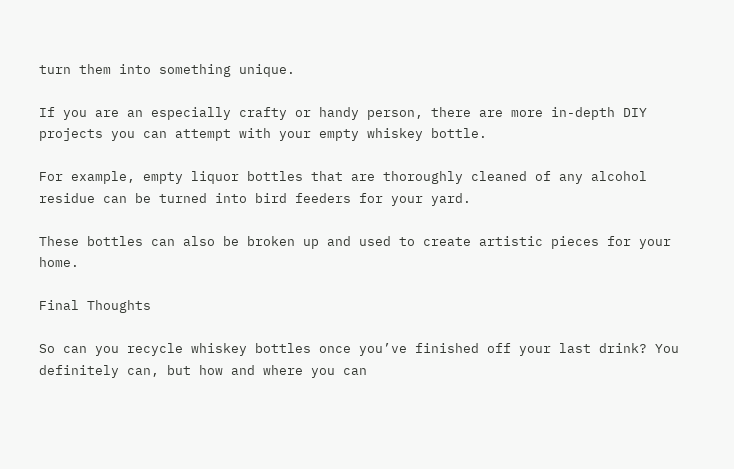turn them into something unique.

If you are an especially crafty or handy person, there are more in-depth DIY projects you can attempt with your empty whiskey bottle.

For example, empty liquor bottles that are thoroughly cleaned of any alcohol residue can be turned into bird feeders for your yard.

These bottles can also be broken up and used to create artistic pieces for your home.

Final Thoughts

So can you recycle whiskey bottles once you’ve finished off your last drink? You definitely can, but how and where you can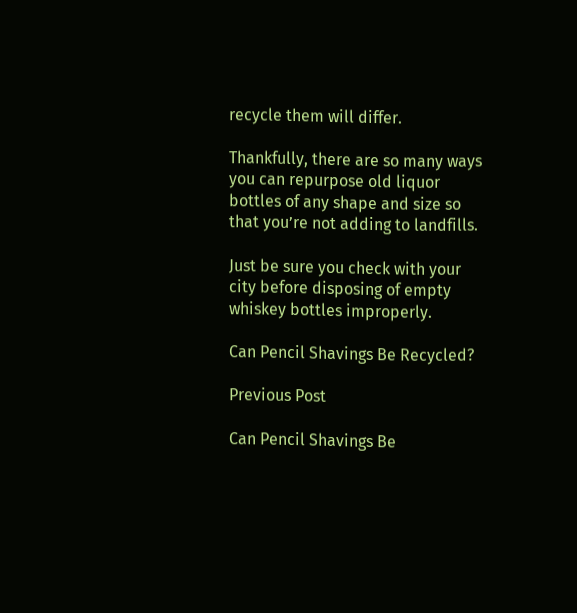recycle them will differ.

Thankfully, there are so many ways you can repurpose old liquor bottles of any shape and size so that you’re not adding to landfills.

Just be sure you check with your city before disposing of empty whiskey bottles improperly.

Can Pencil Shavings Be Recycled?

Previous Post

Can Pencil Shavings Be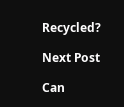Recycled?

Next Post

Can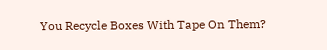You Recycle Boxes With Tape On Them?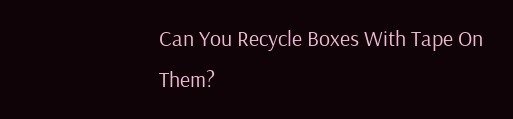Can You Recycle Boxes With Tape On Them?